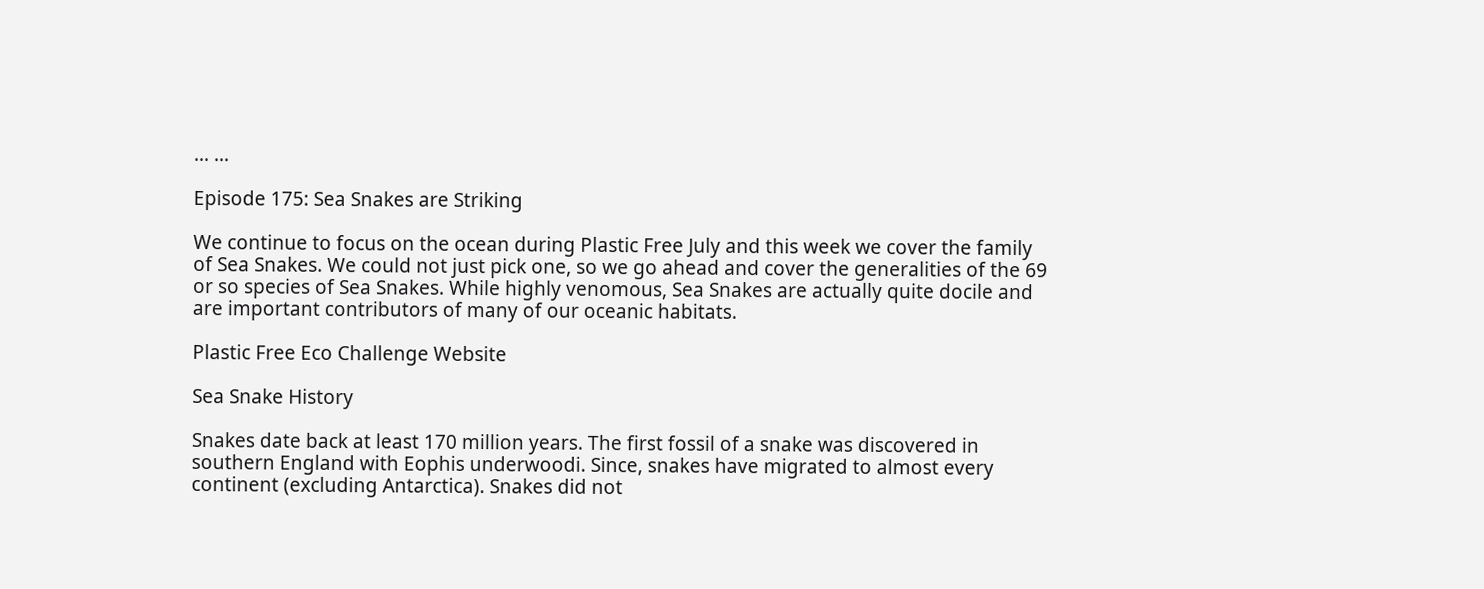... ...

Episode 175: Sea Snakes are Striking

We continue to focus on the ocean during Plastic Free July and this week we cover the family of Sea Snakes. We could not just pick one, so we go ahead and cover the generalities of the 69 or so species of Sea Snakes. While highly venomous, Sea Snakes are actually quite docile and are important contributors of many of our oceanic habitats.

Plastic Free Eco Challenge Website

Sea Snake History

Snakes date back at least 170 million years. The first fossil of a snake was discovered in southern England with Eophis underwoodi. Since, snakes have migrated to almost every continent (excluding Antarctica). Snakes did not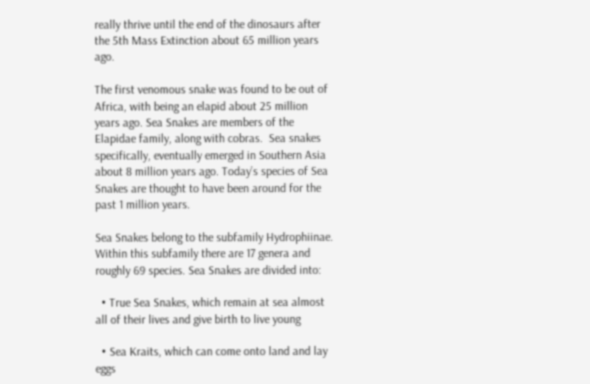really thrive until the end of the dinosaurs after the 5th Mass Extinction about 65 million years ago.

The first venomous snake was found to be out of Africa, with being an elapid about 25 million years ago. Sea Snakes are members of the Elapidae family, along with cobras.  Sea snakes specifically, eventually emerged in Southern Asia about 8 million years ago. Today’s species of Sea Snakes are thought to have been around for the past 1 million years.

Sea Snakes belong to the subfamily Hydrophiinae. Within this subfamily there are 17 genera and roughly 69 species. Sea Snakes are divided into:

  • True Sea Snakes, which remain at sea almost all of their lives and give birth to live young

  • Sea Kraits, which can come onto land and lay eggs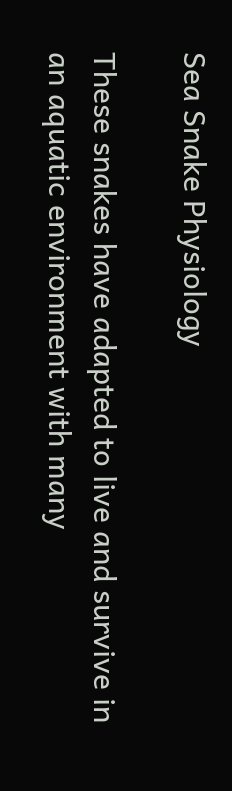Sea Snake Physiology

These snakes have adapted to live and survive in an aquatic environment with many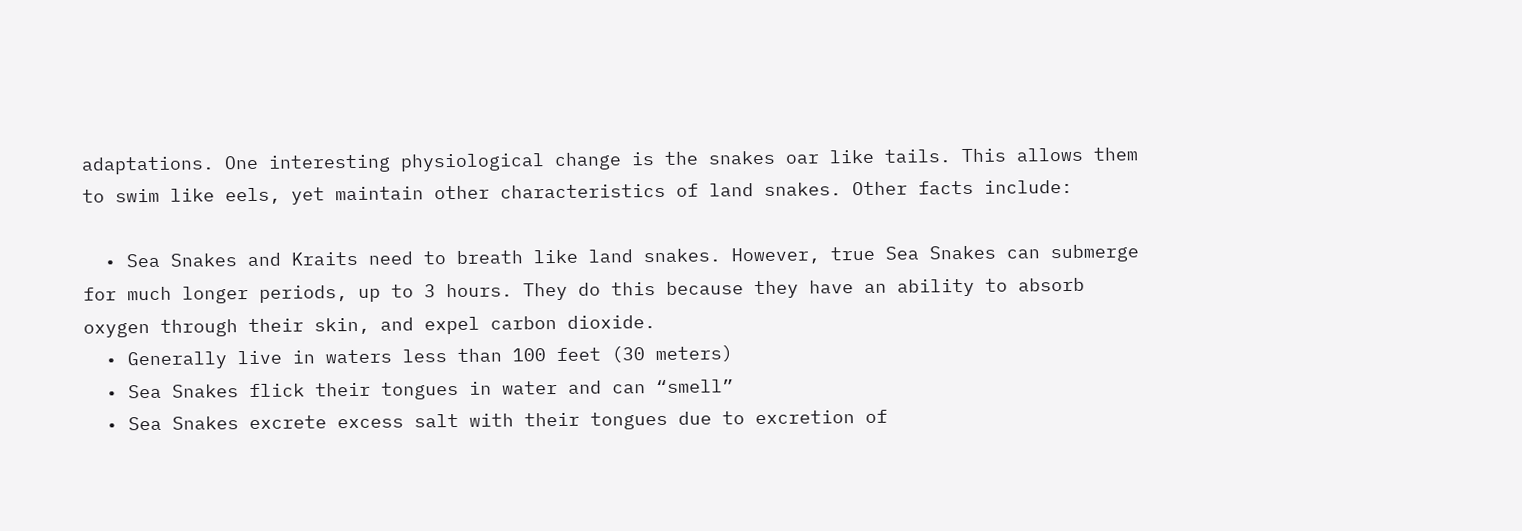adaptations. One interesting physiological change is the snakes oar like tails. This allows them to swim like eels, yet maintain other characteristics of land snakes. Other facts include:

  • Sea Snakes and Kraits need to breath like land snakes. However, true Sea Snakes can submerge for much longer periods, up to 3 hours. They do this because they have an ability to absorb oxygen through their skin, and expel carbon dioxide.
  • Generally live in waters less than 100 feet (30 meters)
  • Sea Snakes flick their tongues in water and can “smell”
  • Sea Snakes excrete excess salt with their tongues due to excretion of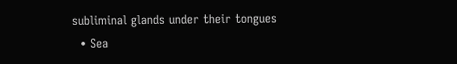subliminal glands under their tongues
  • Sea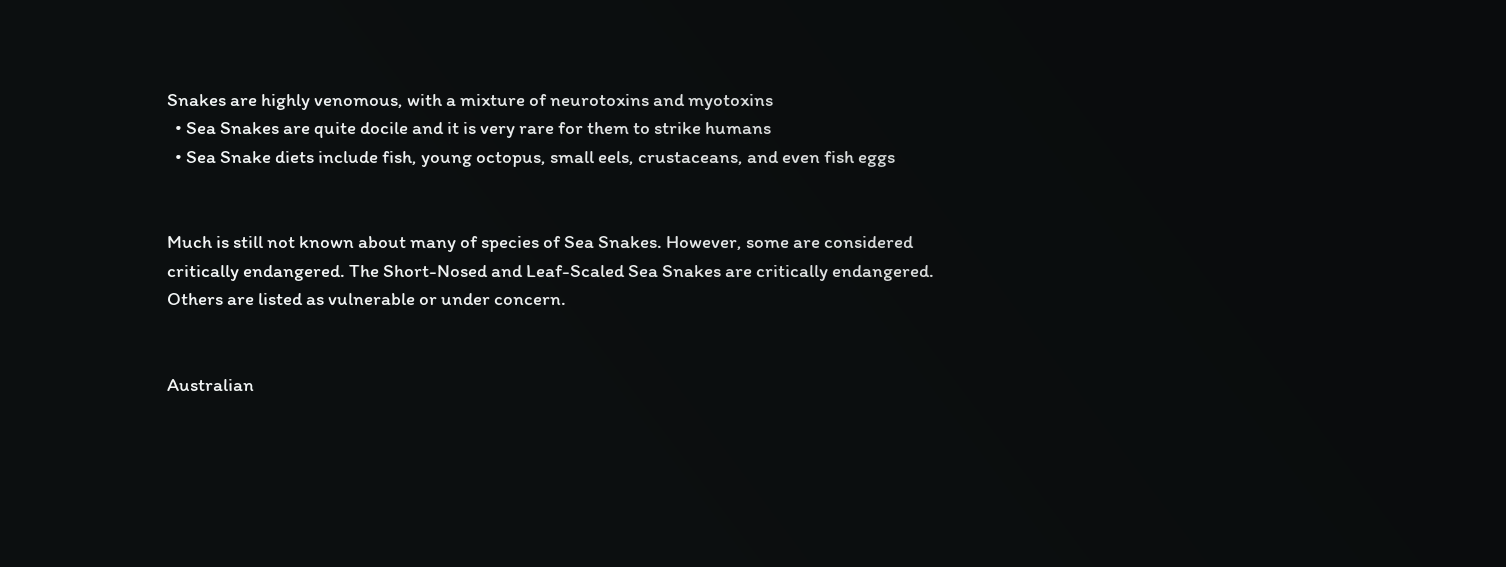Snakes are highly venomous, with a mixture of neurotoxins and myotoxins
  • Sea Snakes are quite docile and it is very rare for them to strike humans
  • Sea Snake diets include fish, young octopus, small eels, crustaceans, and even fish eggs


Much is still not known about many of species of Sea Snakes. However, some are considered critically endangered. The Short-Nosed and Leaf-Scaled Sea Snakes are critically endangered. Others are listed as vulnerable or under concern.


Australian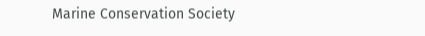Marine Conservation Society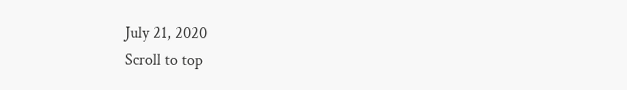July 21, 2020
Scroll to top